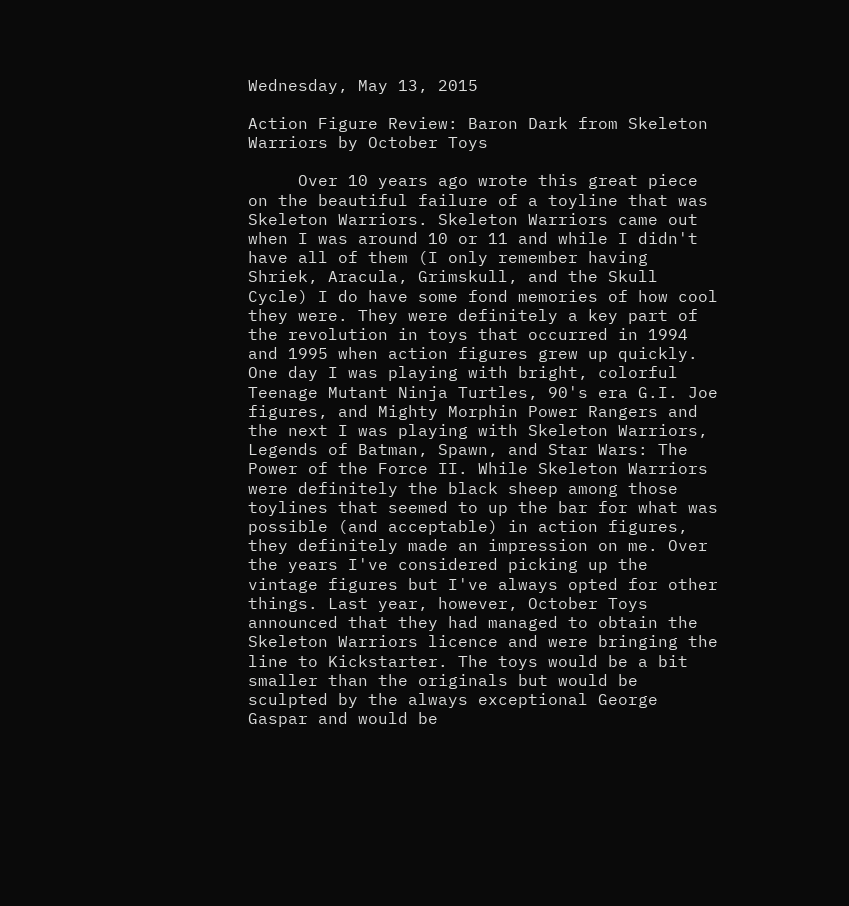Wednesday, May 13, 2015

Action Figure Review: Baron Dark from Skeleton Warriors by October Toys

     Over 10 years ago wrote this great piece on the beautiful failure of a toyline that was Skeleton Warriors. Skeleton Warriors came out when I was around 10 or 11 and while I didn't have all of them (I only remember having Shriek, Aracula, Grimskull, and the Skull Cycle) I do have some fond memories of how cool they were. They were definitely a key part of the revolution in toys that occurred in 1994 and 1995 when action figures grew up quickly. One day I was playing with bright, colorful Teenage Mutant Ninja Turtles, 90's era G.I. Joe figures, and Mighty Morphin Power Rangers and the next I was playing with Skeleton Warriors, Legends of Batman, Spawn, and Star Wars: The Power of the Force II. While Skeleton Warriors were definitely the black sheep among those toylines that seemed to up the bar for what was possible (and acceptable) in action figures, they definitely made an impression on me. Over the years I've considered picking up the vintage figures but I've always opted for other things. Last year, however, October Toys announced that they had managed to obtain the Skeleton Warriors licence and were bringing the line to Kickstarter. The toys would be a bit smaller than the originals but would be sculpted by the always exceptional George Gaspar and would be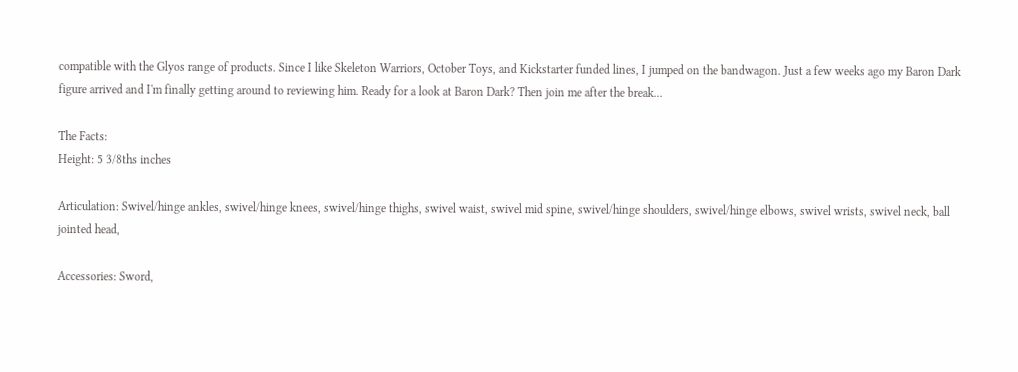compatible with the Glyos range of products. Since I like Skeleton Warriors, October Toys, and Kickstarter funded lines, I jumped on the bandwagon. Just a few weeks ago my Baron Dark figure arrived and I'm finally getting around to reviewing him. Ready for a look at Baron Dark? Then join me after the break...

The Facts:
Height: 5 3/8ths inches

Articulation: Swivel/hinge ankles, swivel/hinge knees, swivel/hinge thighs, swivel waist, swivel mid spine, swivel/hinge shoulders, swivel/hinge elbows, swivel wrists, swivel neck, ball jointed head,

Accessories: Sword,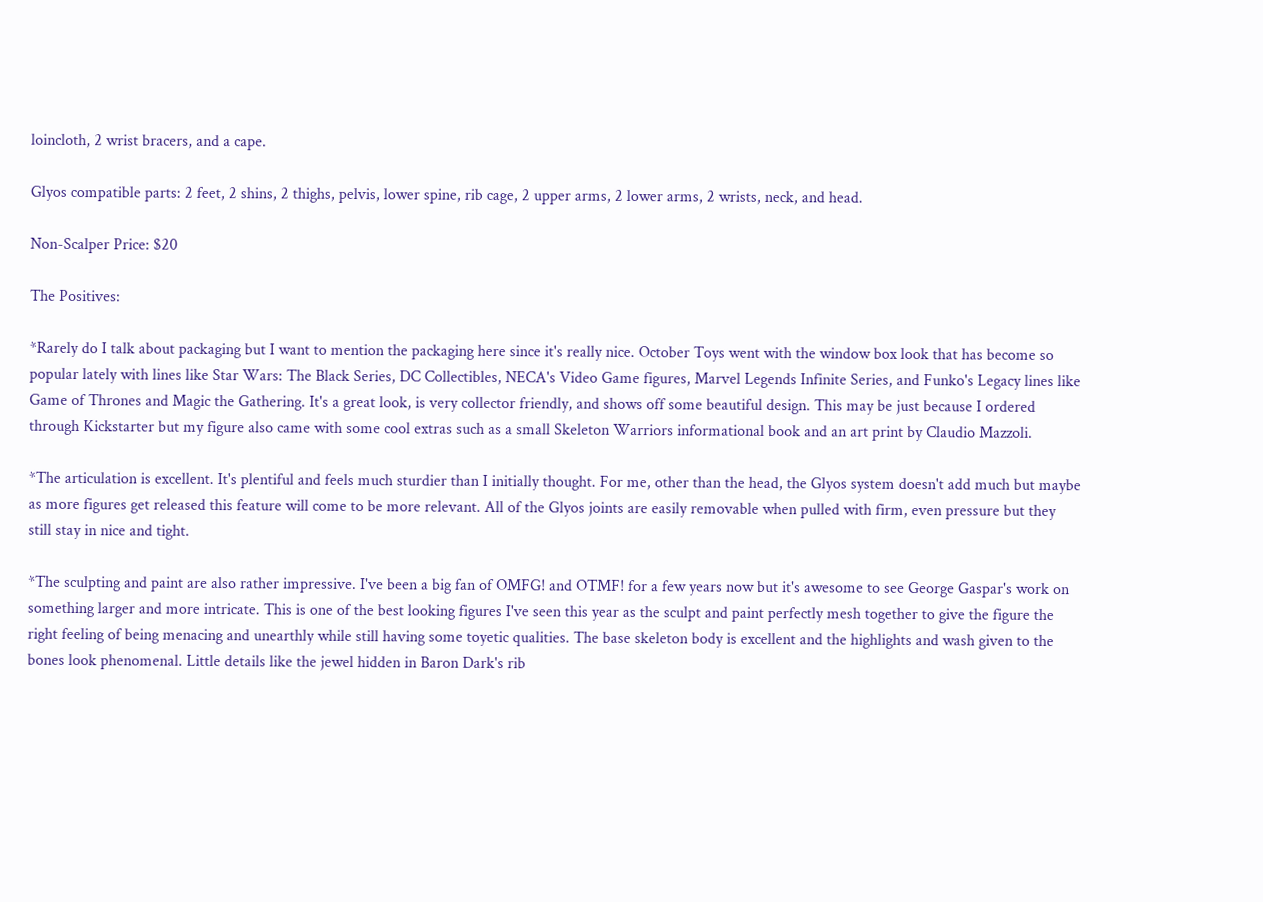loincloth, 2 wrist bracers, and a cape.

Glyos compatible parts: 2 feet, 2 shins, 2 thighs, pelvis, lower spine, rib cage, 2 upper arms, 2 lower arms, 2 wrists, neck, and head.

Non-Scalper Price: $20

The Positives:

*Rarely do I talk about packaging but I want to mention the packaging here since it's really nice. October Toys went with the window box look that has become so popular lately with lines like Star Wars: The Black Series, DC Collectibles, NECA's Video Game figures, Marvel Legends Infinite Series, and Funko's Legacy lines like Game of Thrones and Magic the Gathering. It's a great look, is very collector friendly, and shows off some beautiful design. This may be just because I ordered through Kickstarter but my figure also came with some cool extras such as a small Skeleton Warriors informational book and an art print by Claudio Mazzoli.

*The articulation is excellent. It's plentiful and feels much sturdier than I initially thought. For me, other than the head, the Glyos system doesn't add much but maybe as more figures get released this feature will come to be more relevant. All of the Glyos joints are easily removable when pulled with firm, even pressure but they still stay in nice and tight.

*The sculpting and paint are also rather impressive. I've been a big fan of OMFG! and OTMF! for a few years now but it's awesome to see George Gaspar's work on something larger and more intricate. This is one of the best looking figures I've seen this year as the sculpt and paint perfectly mesh together to give the figure the right feeling of being menacing and unearthly while still having some toyetic qualities. The base skeleton body is excellent and the highlights and wash given to the bones look phenomenal. Little details like the jewel hidden in Baron Dark's rib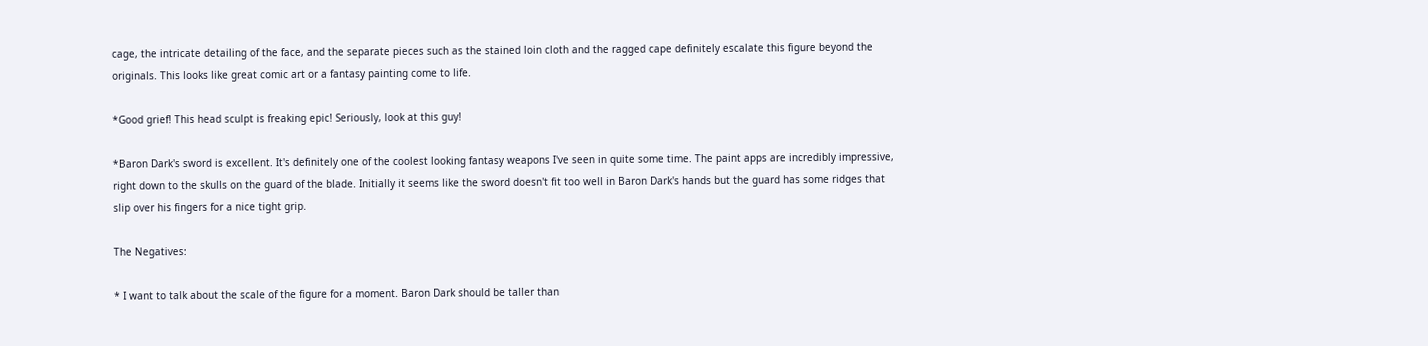cage, the intricate detailing of the face, and the separate pieces such as the stained loin cloth and the ragged cape definitely escalate this figure beyond the originals. This looks like great comic art or a fantasy painting come to life.

*Good grief! This head sculpt is freaking epic! Seriously, look at this guy!

*Baron Dark's sword is excellent. It's definitely one of the coolest looking fantasy weapons I've seen in quite some time. The paint apps are incredibly impressive, right down to the skulls on the guard of the blade. Initially it seems like the sword doesn't fit too well in Baron Dark's hands but the guard has some ridges that slip over his fingers for a nice tight grip.

The Negatives:

* I want to talk about the scale of the figure for a moment. Baron Dark should be taller than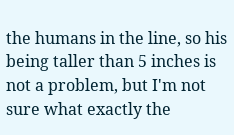the humans in the line, so his being taller than 5 inches is not a problem, but I'm not sure what exactly the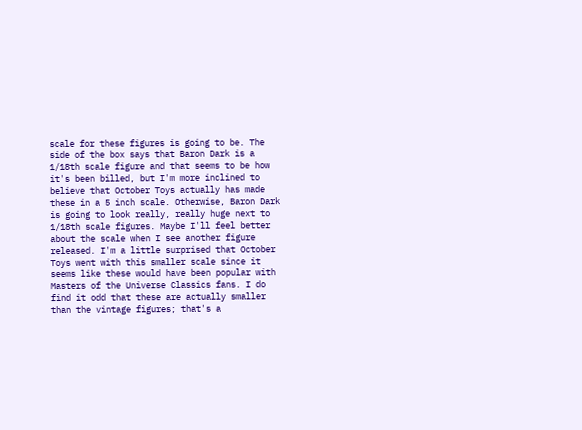scale for these figures is going to be. The side of the box says that Baron Dark is a 1/18th scale figure and that seems to be how it's been billed, but I'm more inclined to believe that October Toys actually has made these in a 5 inch scale. Otherwise, Baron Dark is going to look really, really huge next to 1/18th scale figures. Maybe I'll feel better about the scale when I see another figure released. I'm a little surprised that October Toys went with this smaller scale since it seems like these would have been popular with Masters of the Universe Classics fans. I do find it odd that these are actually smaller than the vintage figures; that's a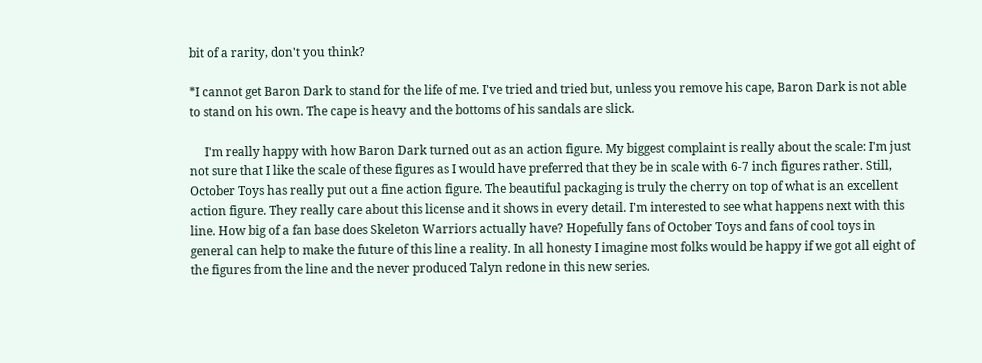bit of a rarity, don't you think?

*I cannot get Baron Dark to stand for the life of me. I've tried and tried but, unless you remove his cape, Baron Dark is not able to stand on his own. The cape is heavy and the bottoms of his sandals are slick.

     I'm really happy with how Baron Dark turned out as an action figure. My biggest complaint is really about the scale: I'm just not sure that I like the scale of these figures as I would have preferred that they be in scale with 6-7 inch figures rather. Still, October Toys has really put out a fine action figure. The beautiful packaging is truly the cherry on top of what is an excellent action figure. They really care about this license and it shows in every detail. I'm interested to see what happens next with this line. How big of a fan base does Skeleton Warriors actually have? Hopefully fans of October Toys and fans of cool toys in general can help to make the future of this line a reality. In all honesty I imagine most folks would be happy if we got all eight of the figures from the line and the never produced Talyn redone in this new series.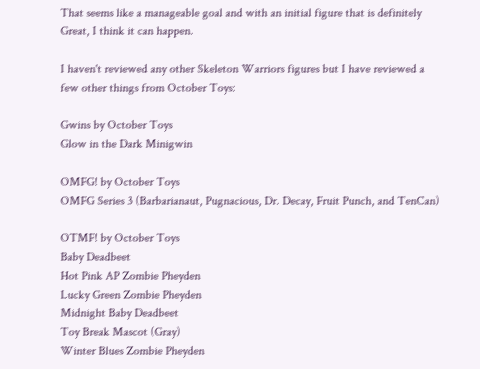That seems like a manageable goal and with an initial figure that is definitely Great, I think it can happen.

I haven't reviewed any other Skeleton Warriors figures but I have reviewed a few other things from October Toys:

Gwins by October Toys
Glow in the Dark Minigwin

OMFG! by October Toys
OMFG Series 3 (Barbarianaut, Pugnacious, Dr. Decay, Fruit Punch, and TenCan)

OTMF! by October Toys
Baby Deadbeet
Hot Pink AP Zombie Pheyden
Lucky Green Zombie Pheyden
Midnight Baby Deadbeet
Toy Break Mascot (Gray)
Winter Blues Zombie Pheyden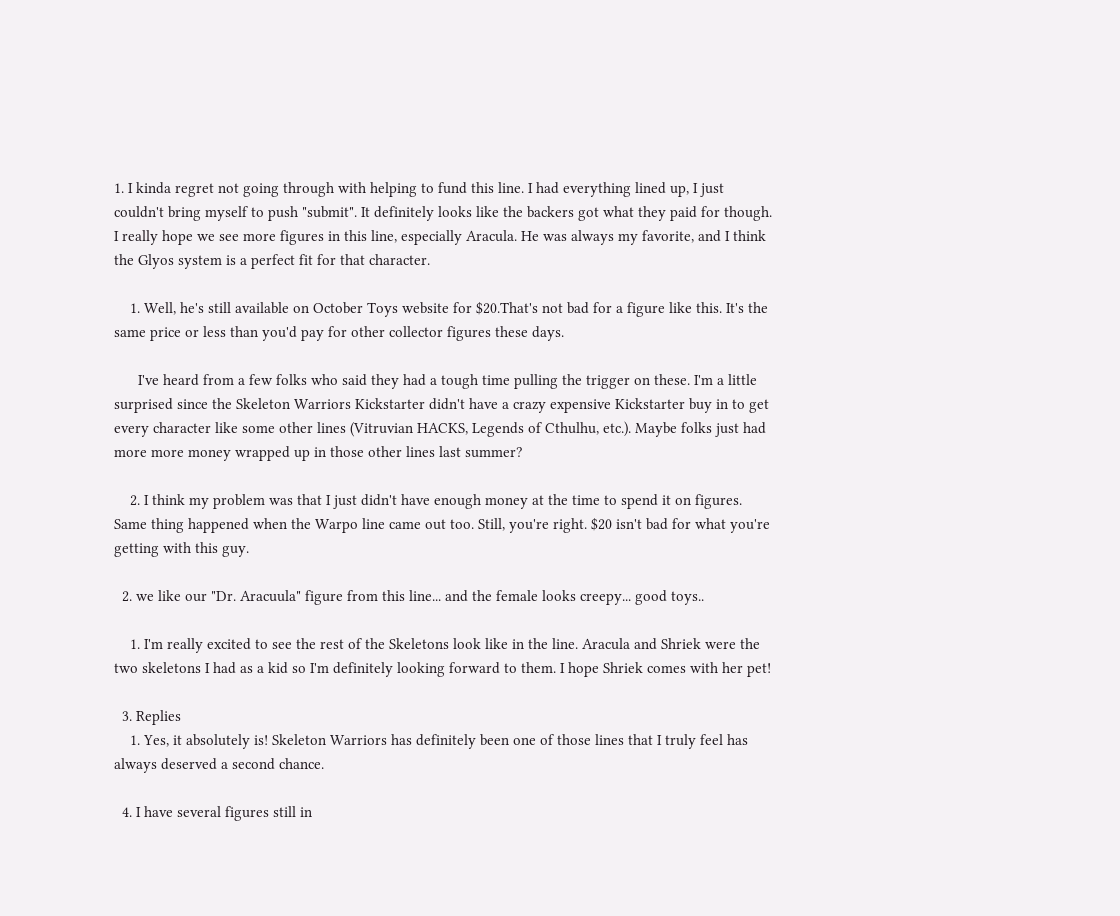1. I kinda regret not going through with helping to fund this line. I had everything lined up, I just couldn't bring myself to push "submit". It definitely looks like the backers got what they paid for though. I really hope we see more figures in this line, especially Aracula. He was always my favorite, and I think the Glyos system is a perfect fit for that character.

    1. Well, he's still available on October Toys website for $20.That's not bad for a figure like this. It's the same price or less than you'd pay for other collector figures these days.

      I've heard from a few folks who said they had a tough time pulling the trigger on these. I'm a little surprised since the Skeleton Warriors Kickstarter didn't have a crazy expensive Kickstarter buy in to get every character like some other lines (Vitruvian HACKS, Legends of Cthulhu, etc.). Maybe folks just had more more money wrapped up in those other lines last summer?

    2. I think my problem was that I just didn't have enough money at the time to spend it on figures. Same thing happened when the Warpo line came out too. Still, you're right. $20 isn't bad for what you're getting with this guy.

  2. we like our "Dr. Aracuula" figure from this line... and the female looks creepy... good toys..

    1. I'm really excited to see the rest of the Skeletons look like in the line. Aracula and Shriek were the two skeletons I had as a kid so I'm definitely looking forward to them. I hope Shriek comes with her pet!

  3. Replies
    1. Yes, it absolutely is! Skeleton Warriors has definitely been one of those lines that I truly feel has always deserved a second chance.

  4. I have several figures still in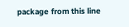package from this line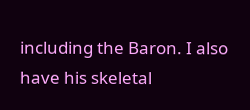including the Baron. I also have his skeletal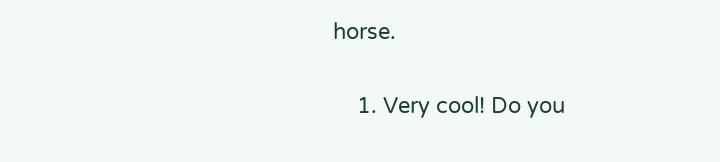horse.

    1. Very cool! Do you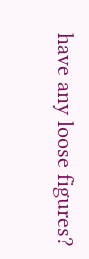have any loose figures?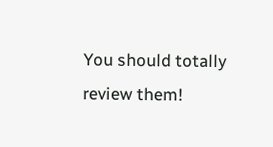You should totally review them!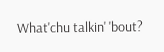What'chu talkin' 'bout?